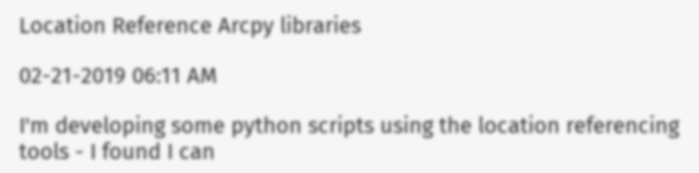Location Reference Arcpy libraries

02-21-2019 06:11 AM

I'm developing some python scripts using the location referencing tools - I found I can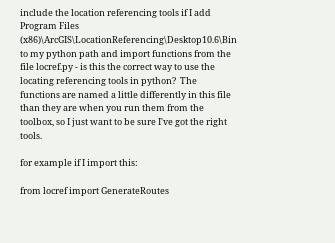include the location referencing tools if I add Program Files (x86)\ArcGIS\LocationReferencing\Desktop10.6\Bin to my python path and import functions from the file locref.py - is this the correct way to use the locating referencing tools in python?  The functions are named a little differently in this file than they are when you run them from the toolbox, so I just want to be sure I've got the right tools.

for example if I import this:

from locref import GenerateRoutes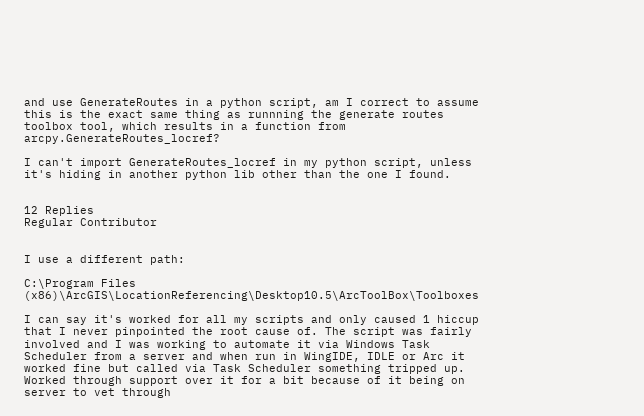and use GenerateRoutes in a python script, am I correct to assume this is the exact same thing as runnning the generate routes toolbox tool, which results in a function from arcpy.GenerateRoutes_locref?

I can't import GenerateRoutes_locref in my python script, unless it's hiding in another python lib other than the one I found.


12 Replies
Regular Contributor


I use a different path:

C:\Program Files (x86)\ArcGIS\LocationReferencing\Desktop10.5\ArcToolBox\Toolboxes

I can say it's worked for all my scripts and only caused 1 hiccup that I never pinpointed the root cause of. The script was fairly involved and I was working to automate it via Windows Task Scheduler from a server and when run in WingIDE, IDLE or Arc it worked fine but called via Task Scheduler something tripped up. Worked through support over it for a bit because of it being on server to vet through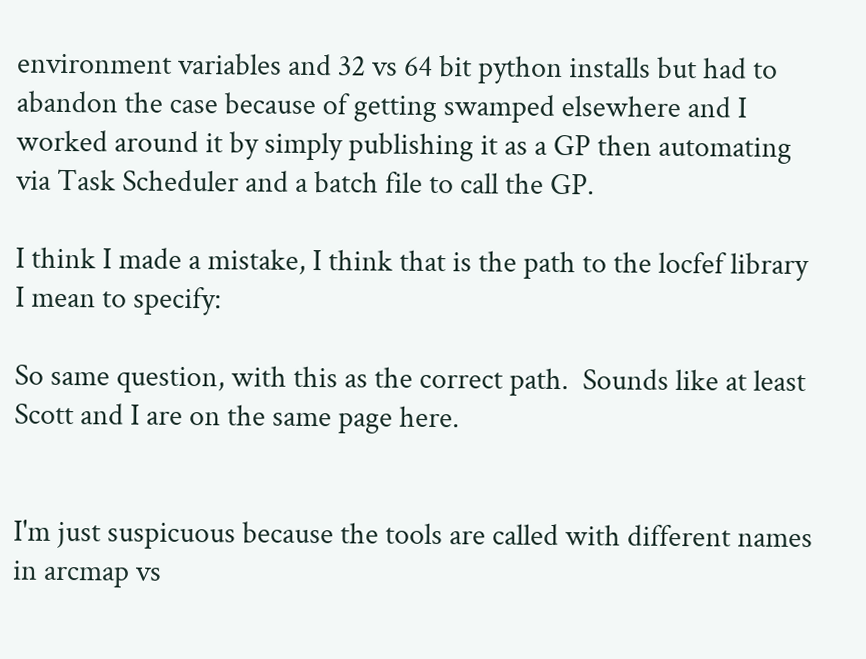environment variables and 32 vs 64 bit python installs but had to abandon the case because of getting swamped elsewhere and I worked around it by simply publishing it as a GP then automating via Task Scheduler and a batch file to call the GP.

I think I made a mistake, I think that is the path to the locfef library I mean to specify:

So same question, with this as the correct path.  Sounds like at least Scott and I are on the same page here.


I'm just suspicuous because the tools are called with different names in arcmap vs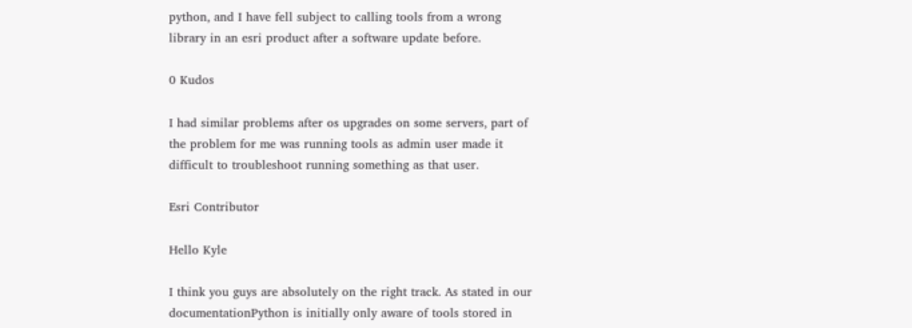python, and I have fell subject to calling tools from a wrong library in an esri product after a software update before.

0 Kudos

I had similar problems after os upgrades on some servers, part of the problem for me was running tools as admin user made it difficult to troubleshoot running something as that user.

Esri Contributor

Hello Kyle

I think you guys are absolutely on the right track. As stated in our documentationPython is initially only aware of tools stored in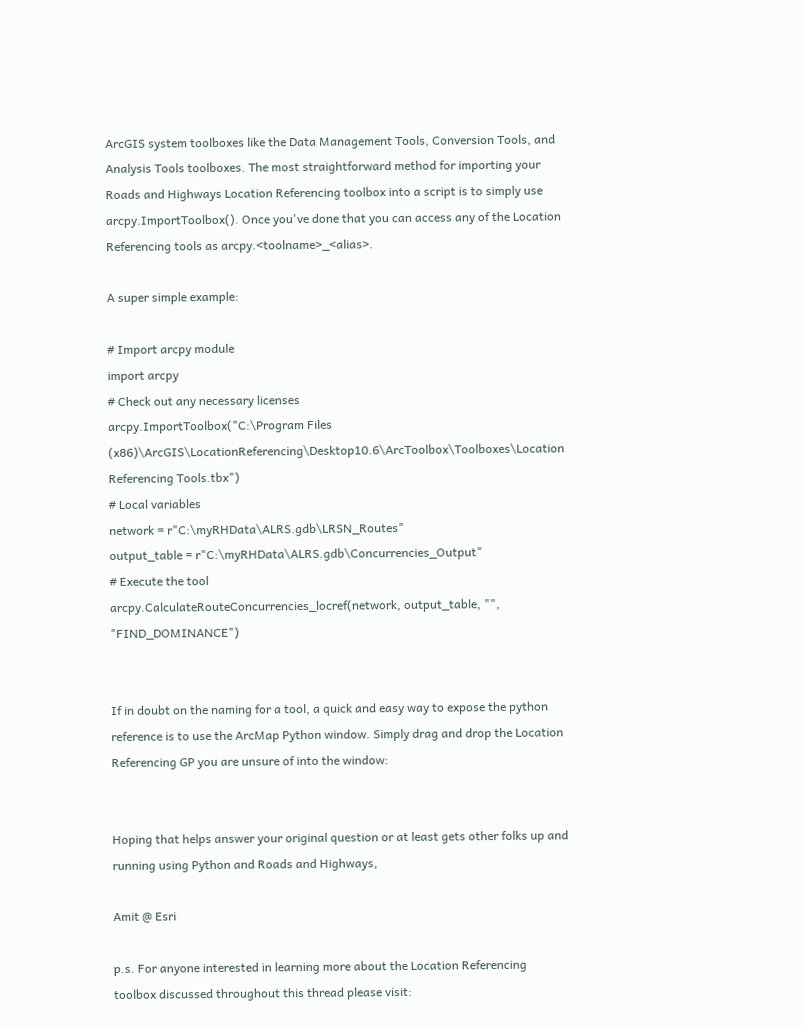ArcGIS system toolboxes like the Data Management Tools, Conversion Tools, and Analysis Tools toolboxes. The most straightforward method for importing your Roads and Highways Location Referencing toolbox into a script is to simply use arcpy.ImportToolbox(). Once you've done that you can access any of the Location Referencing tools as arcpy.<toolname>_<alias>.

A super simple example:

# Import arcpy module
import arcpy
# Check out any necessary licenses
arcpy.ImportToolbox("C:\Program Files (x86)\ArcGIS\LocationReferencing\Desktop10.6\ArcToolbox\Toolboxes\Location Referencing Tools.tbx")
# Local variables
network = r"C:\myRHData\ALRS.gdb\LRSN_Routes"
output_table = r"C:\myRHData\ALRS.gdb\Concurrencies_Output"
# Execute the tool
arcpy.CalculateRouteConcurrencies_locref(network, output_table, "", "FIND_DOMINANCE")


If in doubt on the naming for a tool, a quick and easy way to expose the python reference is to use the ArcMap Python window. Simply drag and drop the Location Referencing GP you are unsure of into the window:


Hoping that helps answer your original question or at least gets other folks up and running using Python and Roads and Highways,

Amit @ Esri

p.s. For anyone interested in learning more about the Location Referencing toolbox discussed throughout this thread please visit: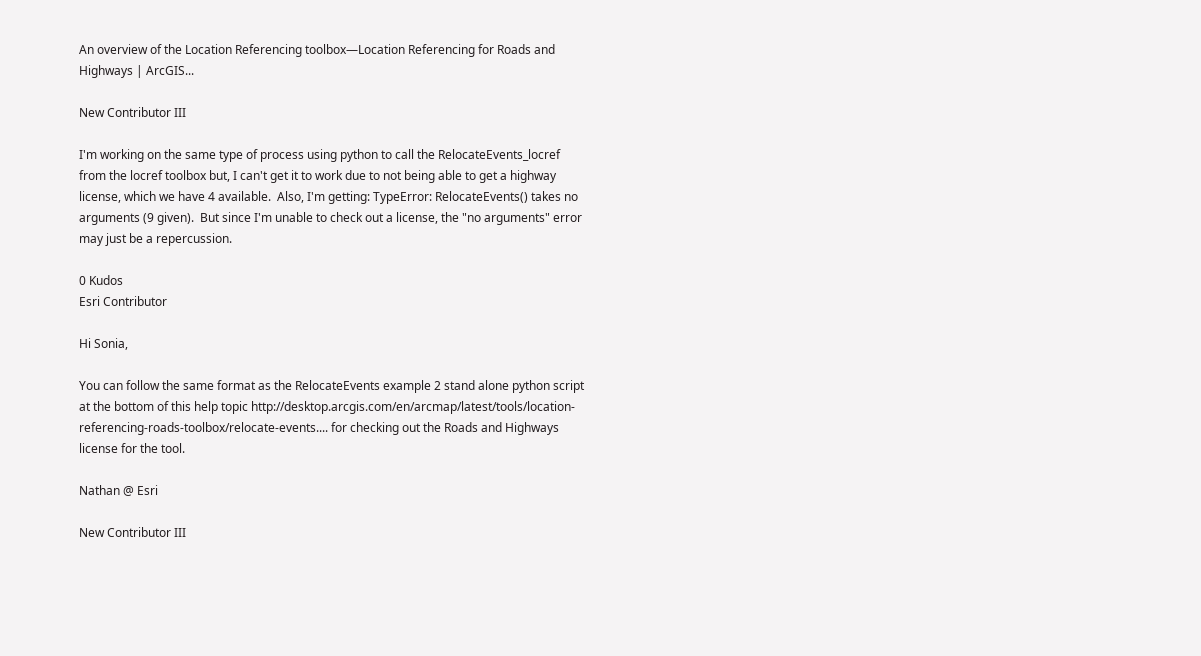An overview of the Location Referencing toolbox—Location Referencing for Roads and Highways | ArcGIS...

New Contributor III

I'm working on the same type of process using python to call the RelocateEvents_locref from the locref toolbox but, I can't get it to work due to not being able to get a highway license, which we have 4 available.  Also, I'm getting: TypeError: RelocateEvents() takes no arguments (9 given).  But since I'm unable to check out a license, the "no arguments" error may just be a repercussion.

0 Kudos
Esri Contributor

Hi Sonia,

You can follow the same format as the RelocateEvents example 2 stand alone python script at the bottom of this help topic http://desktop.arcgis.com/en/arcmap/latest/tools/location-referencing-roads-toolbox/relocate-events.... for checking out the Roads and Highways license for the tool.

Nathan @ Esri

New Contributor III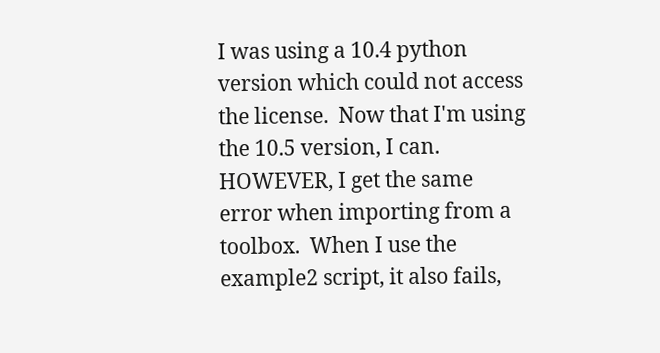I was using a 10.4 python version which could not access the license.  Now that I'm using the 10.5 version, I can.  HOWEVER, I get the same error when importing from a toolbox.  When I use the example2 script, it also fails,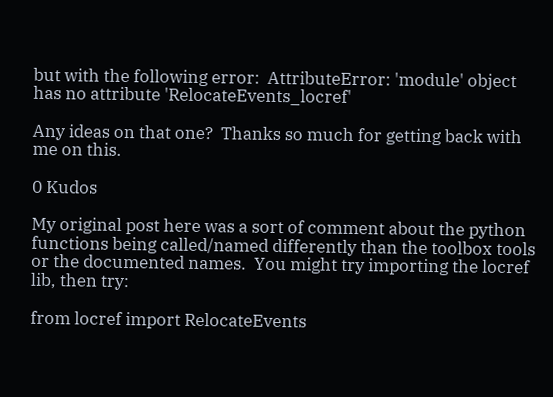but with the following error:  AttributeError: 'module' object has no attribute 'RelocateEvents_locref'

Any ideas on that one?  Thanks so much for getting back with me on this.

0 Kudos

My original post here was a sort of comment about the python functions being called/named differently than the toolbox tools or the documented names.  You might try importing the locref lib, then try:

from locref import RelocateEvents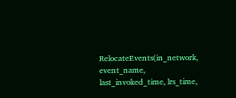RelocateEvents(in_network, event_name, last_invoked_time, lrs_time,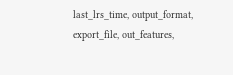last_lrs_time, output_format, export_file, out_features,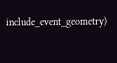include_event_geometry)